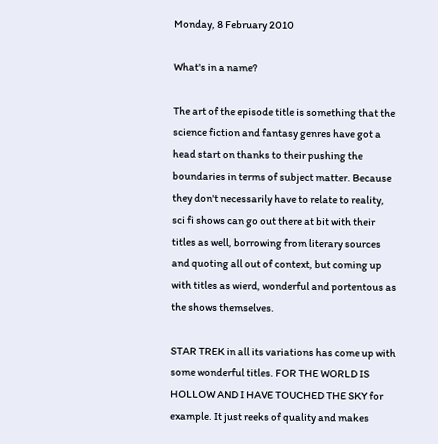Monday, 8 February 2010

What's in a name?

The art of the episode title is something that the science fiction and fantasy genres have got a head start on thanks to their pushing the boundaries in terms of subject matter. Because they don't necessarily have to relate to reality, sci fi shows can go out there at bit with their titles as well, borrowing from literary sources and quoting all out of context, but coming up with titles as wierd, wonderful and portentous as the shows themselves.

STAR TREK in all its variations has come up with some wonderful titles. FOR THE WORLD IS HOLLOW AND I HAVE TOUCHED THE SKY for example. It just reeks of quality and makes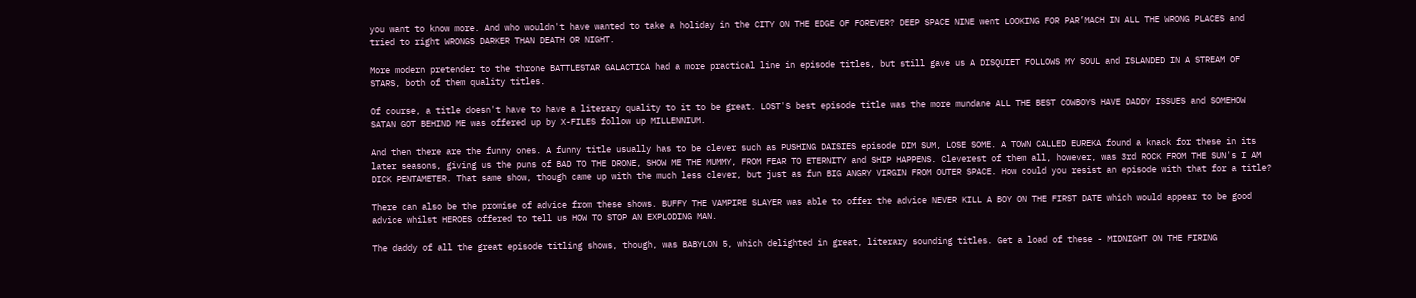you want to know more. And who wouldn't have wanted to take a holiday in the CITY ON THE EDGE OF FOREVER? DEEP SPACE NINE went LOOKING FOR PAR’MACH IN ALL THE WRONG PLACES and tried to right WRONGS DARKER THAN DEATH OR NIGHT.

More modern pretender to the throne BATTLESTAR GALACTICA had a more practical line in episode titles, but still gave us A DISQUIET FOLLOWS MY SOUL and ISLANDED IN A STREAM OF STARS, both of them quality titles.

Of course, a title doesn't have to have a literary quality to it to be great. LOST'S best episode title was the more mundane ALL THE BEST COWBOYS HAVE DADDY ISSUES and SOMEHOW SATAN GOT BEHIND ME was offered up by X-FILES follow up MILLENNIUM.

And then there are the funny ones. A funny title usually has to be clever such as PUSHING DAISIES episode DIM SUM, LOSE SOME. A TOWN CALLED EUREKA found a knack for these in its later seasons, giving us the puns of BAD TO THE DRONE, SHOW ME THE MUMMY, FROM FEAR TO ETERNITY and SHIP HAPPENS. Cleverest of them all, however, was 3rd ROCK FROM THE SUN's I AM DICK PENTAMETER. That same show, though came up with the much less clever, but just as fun BIG ANGRY VIRGIN FROM OUTER SPACE. How could you resist an episode with that for a title?

There can also be the promise of advice from these shows. BUFFY THE VAMPIRE SLAYER was able to offer the advice NEVER KILL A BOY ON THE FIRST DATE which would appear to be good advice whilst HEROES offered to tell us HOW TO STOP AN EXPLODING MAN.

The daddy of all the great episode titling shows, though, was BABYLON 5, which delighted in great, literary sounding titles. Get a load of these - MIDNIGHT ON THE FIRING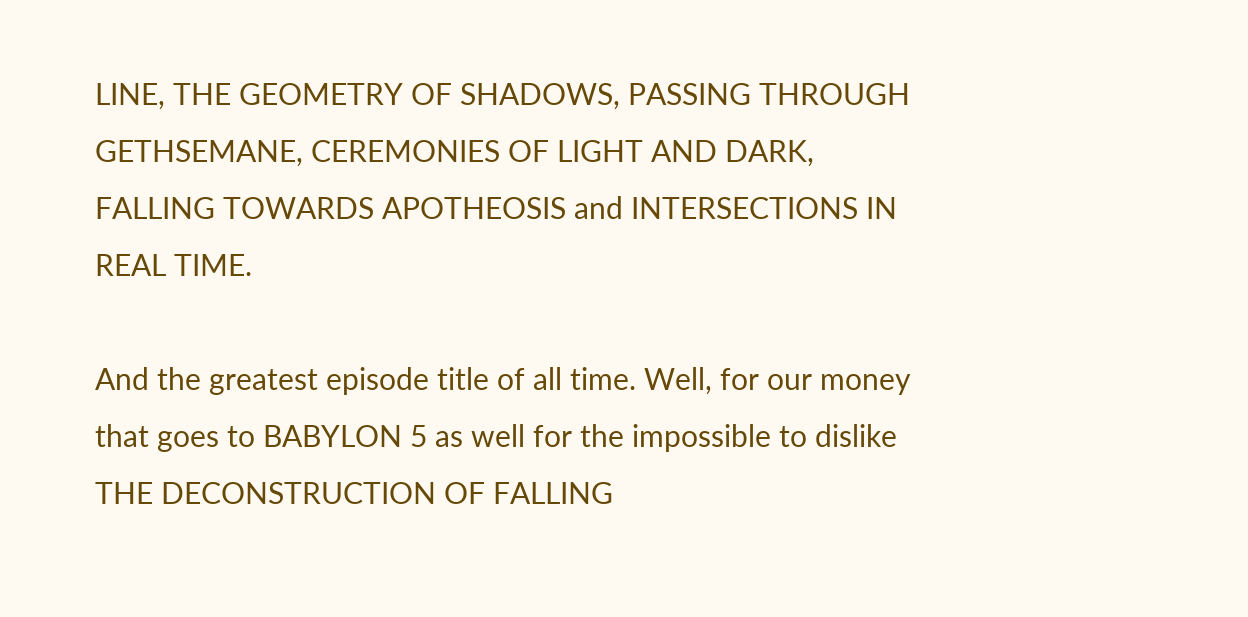LINE, THE GEOMETRY OF SHADOWS, PASSING THROUGH GETHSEMANE, CEREMONIES OF LIGHT AND DARK, FALLING TOWARDS APOTHEOSIS and INTERSECTIONS IN REAL TIME.

And the greatest episode title of all time. Well, for our money that goes to BABYLON 5 as well for the impossible to dislike THE DECONSTRUCTION OF FALLING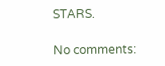STARS.

No comments: